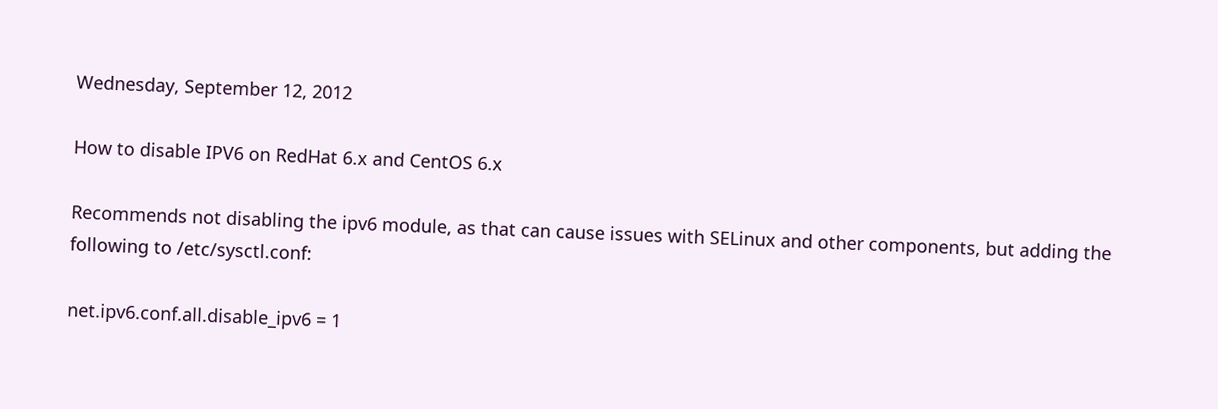Wednesday, September 12, 2012

How to disable IPV6 on RedHat 6.x and CentOS 6.x

Recommends not disabling the ipv6 module, as that can cause issues with SELinux and other components, but adding the following to /etc/sysctl.conf:

net.ipv6.conf.all.disable_ipv6 = 1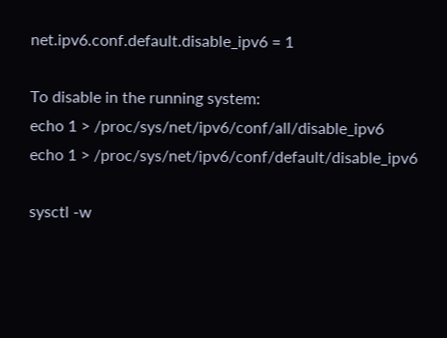net.ipv6.conf.default.disable_ipv6 = 1

To disable in the running system:
echo 1 > /proc/sys/net/ipv6/conf/all/disable_ipv6
echo 1 > /proc/sys/net/ipv6/conf/default/disable_ipv6

sysctl -w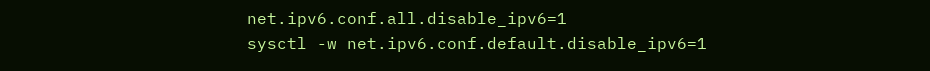net.ipv6.conf.all.disable_ipv6=1
sysctl -w net.ipv6.conf.default.disable_ipv6=1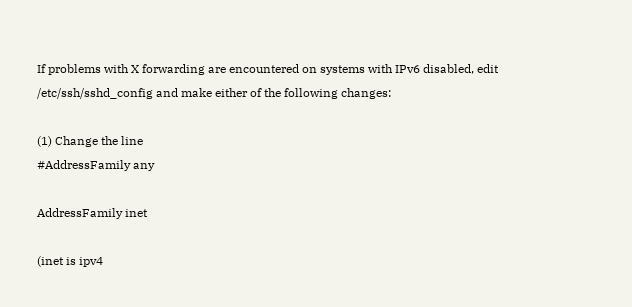If problems with X forwarding are encountered on systems with IPv6 disabled, edit /etc/ssh/sshd_config and make either of the following changes:

(1) Change the line
#AddressFamily any

AddressFamily inet

(inet is ipv4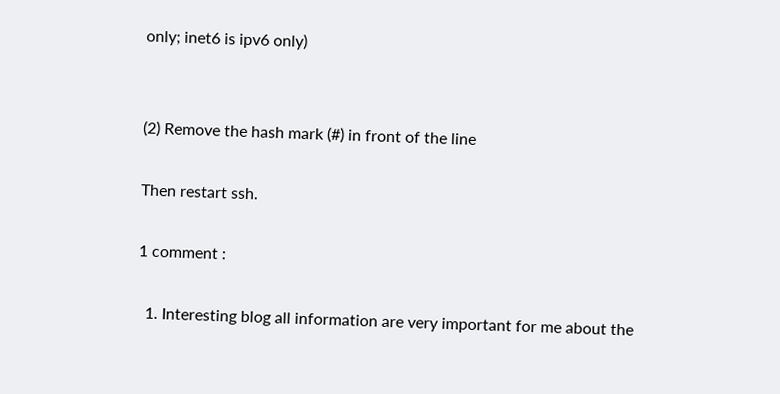only; inet6 is ipv6 only)


(2) Remove the hash mark (#) in front of the line

Then restart ssh.

1 comment :

  1. Interesting blog all information are very important for me about the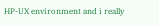HP-UX environment and i really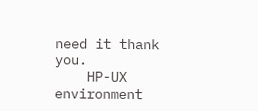need it thank you.
    HP-UX environment